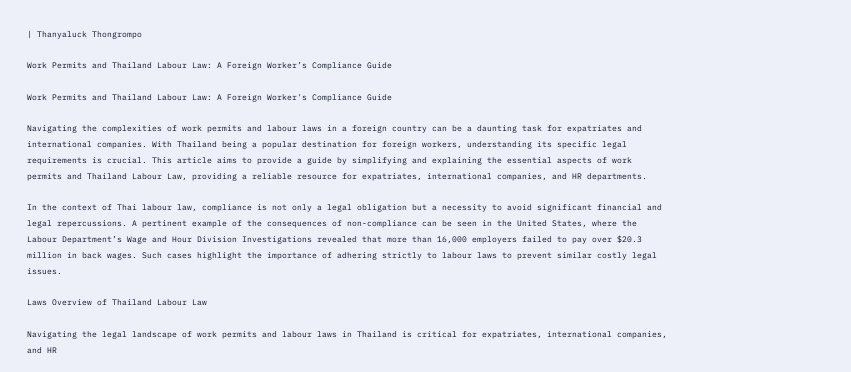| Thanyaluck Thongrompo

Work Permits and Thailand Labour Law: A Foreign Worker’s Compliance Guide

Work Permits and Thailand Labour Law: A Foreign Worker's Compliance Guide

Navigating the complexities of work permits and labour laws in a foreign country can be a daunting task for expatriates and international companies. With Thailand being a popular destination for foreign workers, understanding its specific legal requirements is crucial. This article aims to provide a guide by simplifying and explaining the essential aspects of work permits and Thailand Labour Law, providing a reliable resource for expatriates, international companies, and HR departments.

In the context of Thai labour law, compliance is not only a legal obligation but a necessity to avoid significant financial and legal repercussions. A pertinent example of the consequences of non-compliance can be seen in the United States, where the Labour Department’s Wage and Hour Division Investigations revealed that more than 16,000 employers failed to pay over $20.3 million in back wages. Such cases highlight the importance of adhering strictly to labour laws to prevent similar costly legal issues.

Laws Overview of Thailand Labour Law

Navigating the legal landscape of work permits and labour laws in Thailand is critical for expatriates, international companies, and HR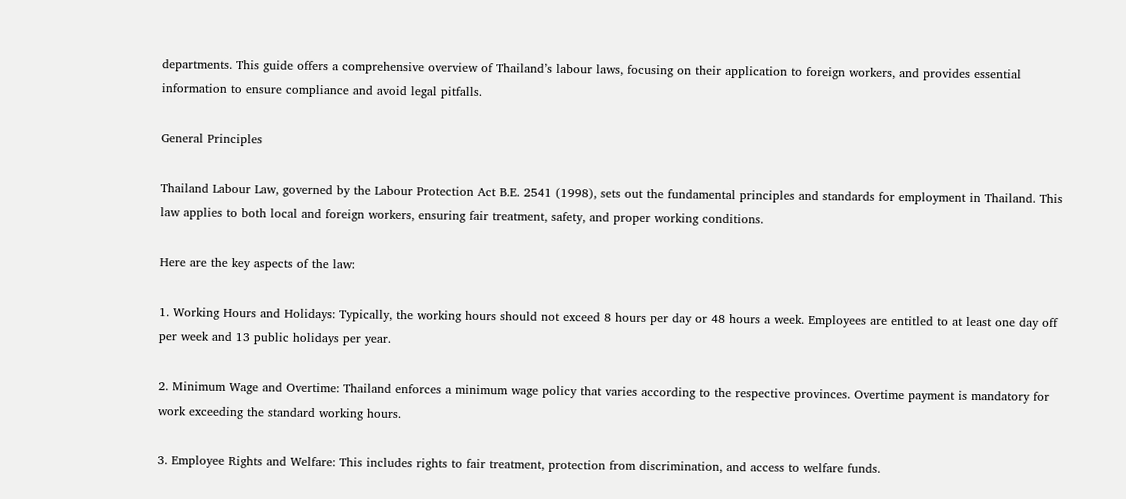departments. This guide offers a comprehensive overview of Thailand’s labour laws, focusing on their application to foreign workers, and provides essential information to ensure compliance and avoid legal pitfalls.

General Principles

Thailand Labour Law, governed by the Labour Protection Act B.E. 2541 (1998), sets out the fundamental principles and standards for employment in Thailand. This law applies to both local and foreign workers, ensuring fair treatment, safety, and proper working conditions.

Here are the key aspects of the law:

1. Working Hours and Holidays: Typically, the working hours should not exceed 8 hours per day or 48 hours a week. Employees are entitled to at least one day off per week and 13 public holidays per year.

2. Minimum Wage and Overtime: Thailand enforces a minimum wage policy that varies according to the respective provinces. Overtime payment is mandatory for work exceeding the standard working hours.

3. Employee Rights and Welfare: This includes rights to fair treatment, protection from discrimination, and access to welfare funds.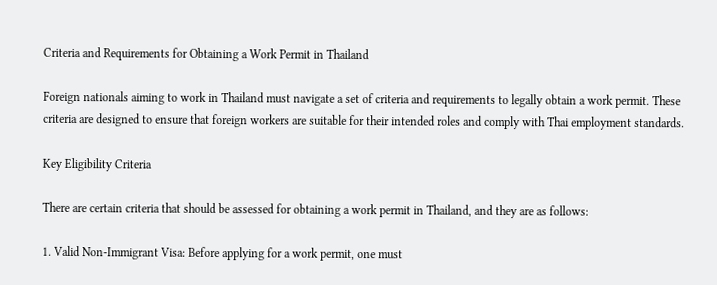Criteria and Requirements for Obtaining a Work Permit in Thailand

Foreign nationals aiming to work in Thailand must navigate a set of criteria and requirements to legally obtain a work permit. These criteria are designed to ensure that foreign workers are suitable for their intended roles and comply with Thai employment standards.

Key Eligibility Criteria

There are certain criteria that should be assessed for obtaining a work permit in Thailand, and they are as follows:

1. Valid Non-Immigrant Visa: Before applying for a work permit, one must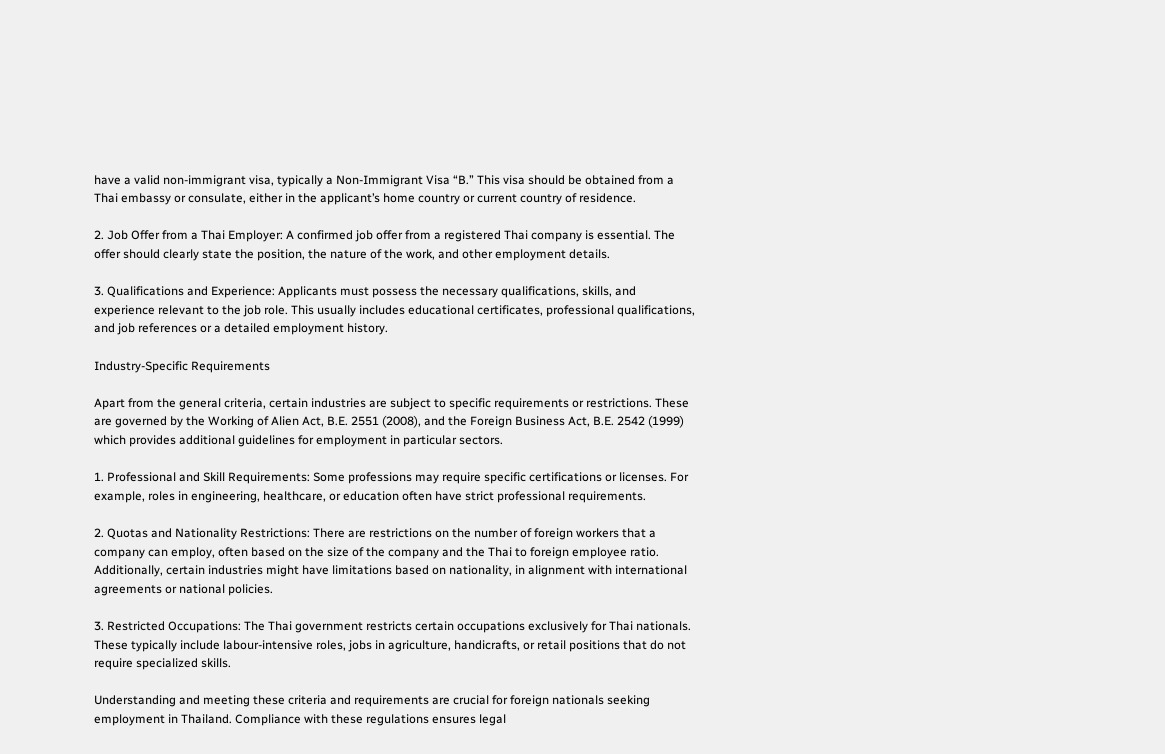have a valid non-immigrant visa, typically a Non-Immigrant Visa “B.” This visa should be obtained from a Thai embassy or consulate, either in the applicant’s home country or current country of residence.

2. Job Offer from a Thai Employer: A confirmed job offer from a registered Thai company is essential. The offer should clearly state the position, the nature of the work, and other employment details.

3. Qualifications and Experience: Applicants must possess the necessary qualifications, skills, and experience relevant to the job role. This usually includes educational certificates, professional qualifications, and job references or a detailed employment history.

Industry-Specific Requirements

Apart from the general criteria, certain industries are subject to specific requirements or restrictions. These are governed by the Working of Alien Act, B.E. 2551 (2008), and the Foreign Business Act, B.E. 2542 (1999) which provides additional guidelines for employment in particular sectors.

1. Professional and Skill Requirements: Some professions may require specific certifications or licenses. For example, roles in engineering, healthcare, or education often have strict professional requirements.

2. Quotas and Nationality Restrictions: There are restrictions on the number of foreign workers that a company can employ, often based on the size of the company and the Thai to foreign employee ratio. Additionally, certain industries might have limitations based on nationality, in alignment with international agreements or national policies.

3. Restricted Occupations: The Thai government restricts certain occupations exclusively for Thai nationals. These typically include labour-intensive roles, jobs in agriculture, handicrafts, or retail positions that do not require specialized skills.

Understanding and meeting these criteria and requirements are crucial for foreign nationals seeking employment in Thailand. Compliance with these regulations ensures legal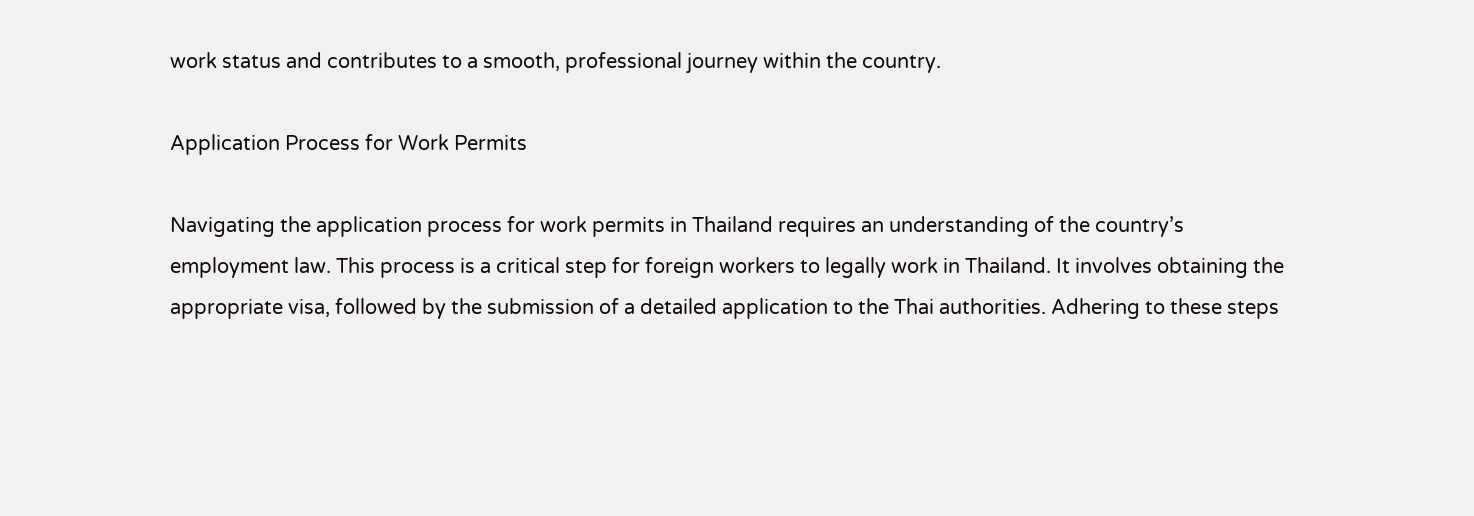work status and contributes to a smooth, professional journey within the country.

Application Process for Work Permits

Navigating the application process for work permits in Thailand requires an understanding of the country’s employment law. This process is a critical step for foreign workers to legally work in Thailand. It involves obtaining the appropriate visa, followed by the submission of a detailed application to the Thai authorities. Adhering to these steps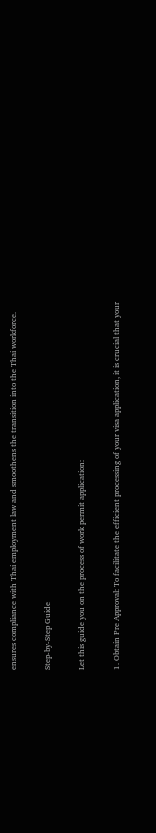ensures compliance with Thai employment law and smoothens the transition into the Thai workforce.

Step-by-Step Guide

Let this guide you on the process of work permit application:

1. Obtain Pre Approval: To facilitate the efficient processing of your visa application, it is crucial that your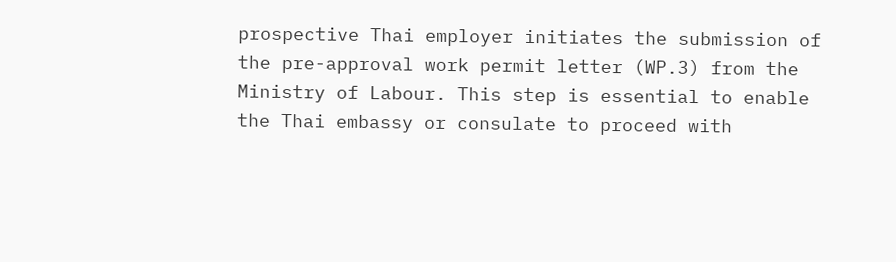prospective Thai employer initiates the submission of the pre-approval work permit letter (WP.3) from the Ministry of Labour. This step is essential to enable the Thai embassy or consulate to proceed with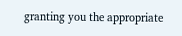granting you the appropriate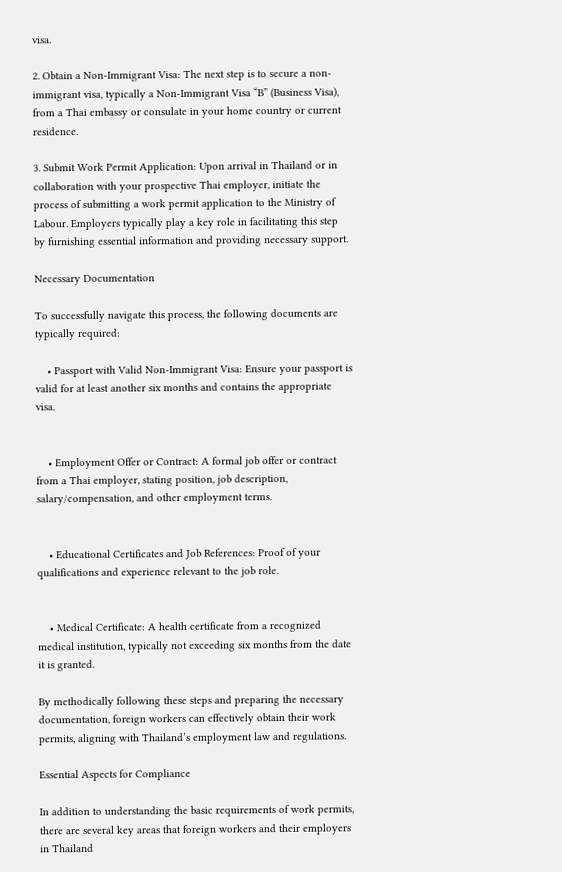visa.

2. Obtain a Non-Immigrant Visa: The next step is to secure a non-immigrant visa, typically a Non-Immigrant Visa “B” (Business Visa), from a Thai embassy or consulate in your home country or current residence.

3. Submit Work Permit Application: Upon arrival in Thailand or in collaboration with your prospective Thai employer, initiate the process of submitting a work permit application to the Ministry of Labour. Employers typically play a key role in facilitating this step by furnishing essential information and providing necessary support.

Necessary Documentation

To successfully navigate this process, the following documents are typically required:

    • Passport with Valid Non-Immigrant Visa: Ensure your passport is valid for at least another six months and contains the appropriate visa.


    • Employment Offer or Contract: A formal job offer or contract from a Thai employer, stating position, job description, salary/compensation, and other employment terms.


    • Educational Certificates and Job References: Proof of your qualifications and experience relevant to the job role.


    • Medical Certificate: A health certificate from a recognized medical institution, typically not exceeding six months from the date it is granted.

By methodically following these steps and preparing the necessary documentation, foreign workers can effectively obtain their work permits, aligning with Thailand’s employment law and regulations.

Essential Aspects for Compliance

In addition to understanding the basic requirements of work permits, there are several key areas that foreign workers and their employers in Thailand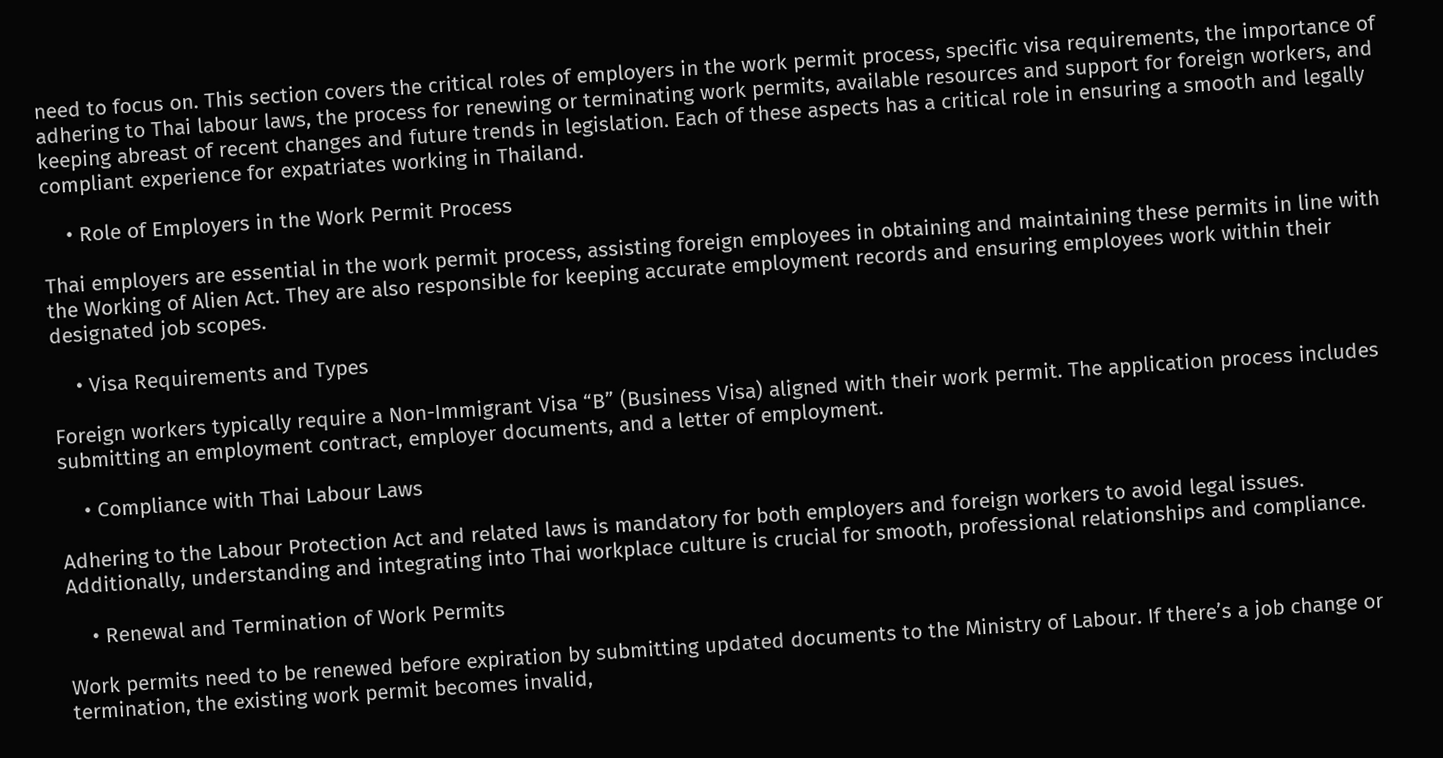need to focus on. This section covers the critical roles of employers in the work permit process, specific visa requirements, the importance of adhering to Thai labour laws, the process for renewing or terminating work permits, available resources and support for foreign workers, and keeping abreast of recent changes and future trends in legislation. Each of these aspects has a critical role in ensuring a smooth and legally compliant experience for expatriates working in Thailand.

    • Role of Employers in the Work Permit Process

Thai employers are essential in the work permit process, assisting foreign employees in obtaining and maintaining these permits in line with the Working of Alien Act. They are also responsible for keeping accurate employment records and ensuring employees work within their designated job scopes.

    • Visa Requirements and Types

Foreign workers typically require a Non-Immigrant Visa “B” (Business Visa) aligned with their work permit. The application process includes submitting an employment contract, employer documents, and a letter of employment.

    • Compliance with Thai Labour Laws

Adhering to the Labour Protection Act and related laws is mandatory for both employers and foreign workers to avoid legal issues. Additionally, understanding and integrating into Thai workplace culture is crucial for smooth, professional relationships and compliance.

    • Renewal and Termination of Work Permits

Work permits need to be renewed before expiration by submitting updated documents to the Ministry of Labour. If there’s a job change or termination, the existing work permit becomes invalid,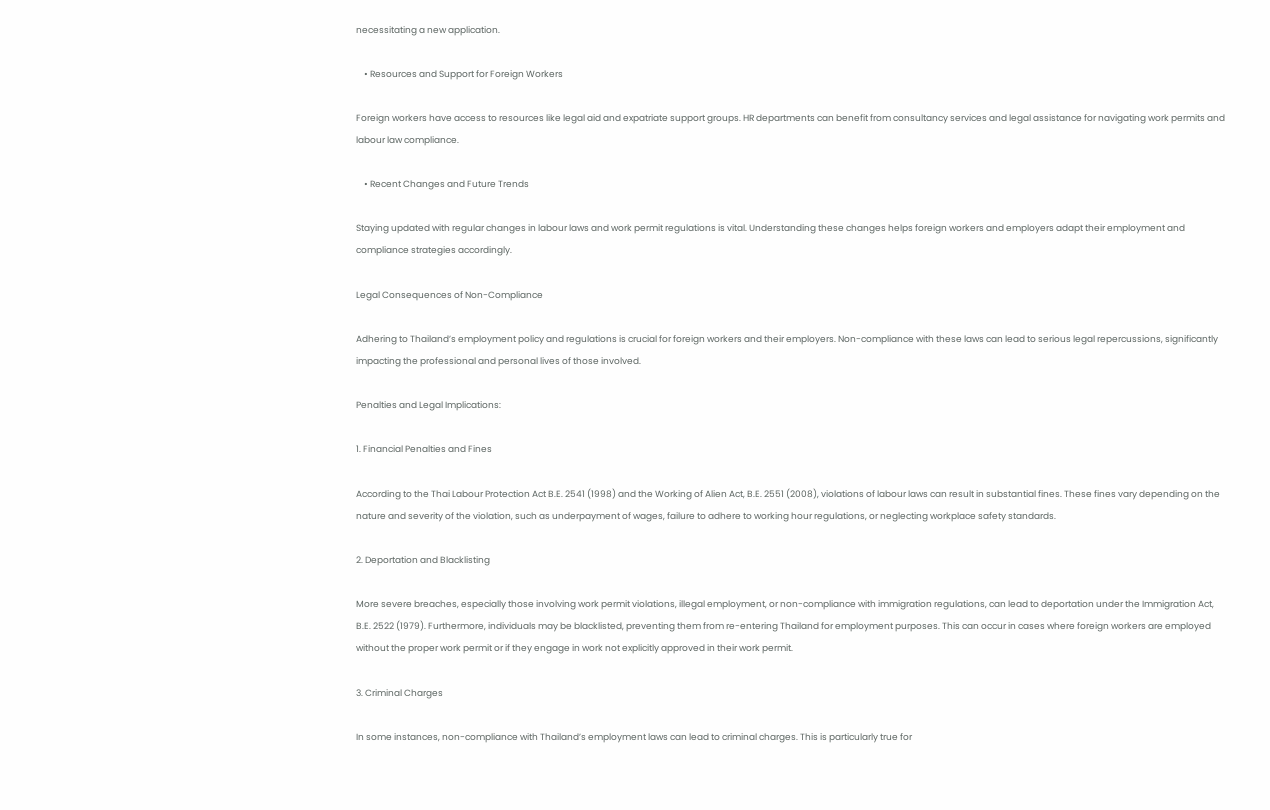necessitating a new application.

    • Resources and Support for Foreign Workers

Foreign workers have access to resources like legal aid and expatriate support groups. HR departments can benefit from consultancy services and legal assistance for navigating work permits and labour law compliance.

    • Recent Changes and Future Trends

Staying updated with regular changes in labour laws and work permit regulations is vital. Understanding these changes helps foreign workers and employers adapt their employment and compliance strategies accordingly.

Legal Consequences of Non-Compliance

Adhering to Thailand’s employment policy and regulations is crucial for foreign workers and their employers. Non-compliance with these laws can lead to serious legal repercussions, significantly impacting the professional and personal lives of those involved.

Penalties and Legal Implications:

1. Financial Penalties and Fines

According to the Thai Labour Protection Act B.E. 2541 (1998) and the Working of Alien Act, B.E. 2551 (2008), violations of labour laws can result in substantial fines. These fines vary depending on the nature and severity of the violation, such as underpayment of wages, failure to adhere to working hour regulations, or neglecting workplace safety standards.

2. Deportation and Blacklisting

More severe breaches, especially those involving work permit violations, illegal employment, or non-compliance with immigration regulations, can lead to deportation under the Immigration Act, B.E. 2522 (1979). Furthermore, individuals may be blacklisted, preventing them from re-entering Thailand for employment purposes. This can occur in cases where foreign workers are employed without the proper work permit or if they engage in work not explicitly approved in their work permit.

3. Criminal Charges

In some instances, non-compliance with Thailand’s employment laws can lead to criminal charges. This is particularly true for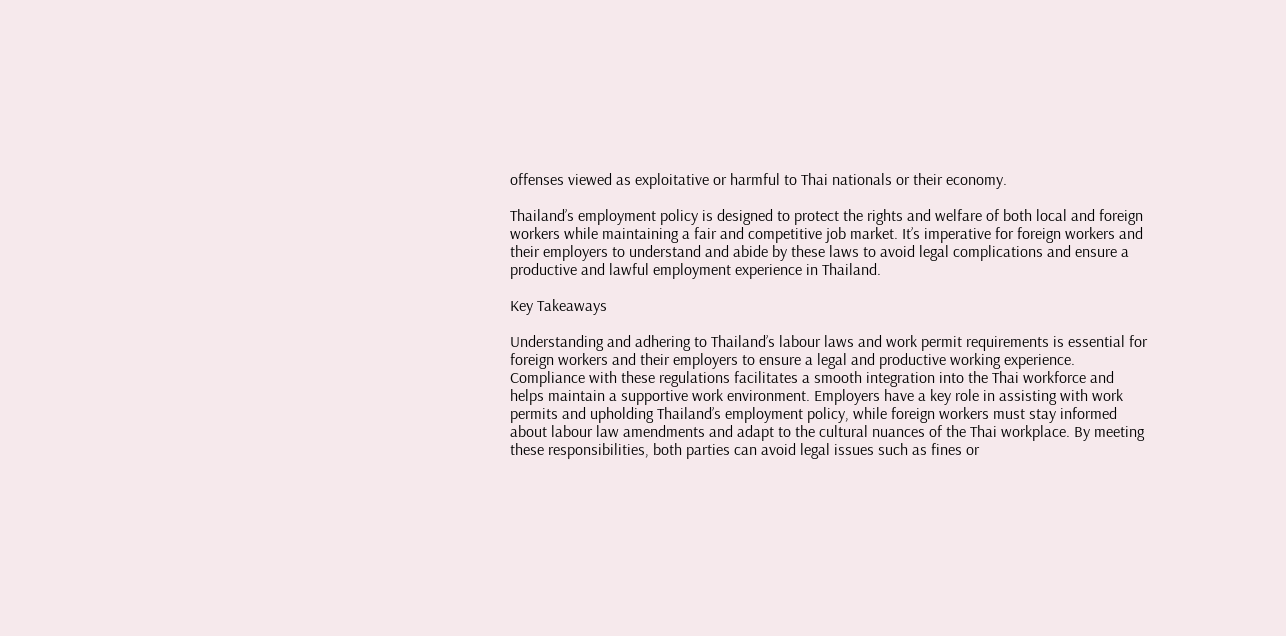offenses viewed as exploitative or harmful to Thai nationals or their economy.

Thailand’s employment policy is designed to protect the rights and welfare of both local and foreign workers while maintaining a fair and competitive job market. It’s imperative for foreign workers and their employers to understand and abide by these laws to avoid legal complications and ensure a productive and lawful employment experience in Thailand.

Key Takeaways

Understanding and adhering to Thailand’s labour laws and work permit requirements is essential for foreign workers and their employers to ensure a legal and productive working experience. Compliance with these regulations facilitates a smooth integration into the Thai workforce and helps maintain a supportive work environment. Employers have a key role in assisting with work permits and upholding Thailand’s employment policy, while foreign workers must stay informed about labour law amendments and adapt to the cultural nuances of the Thai workplace. By meeting these responsibilities, both parties can avoid legal issues such as fines or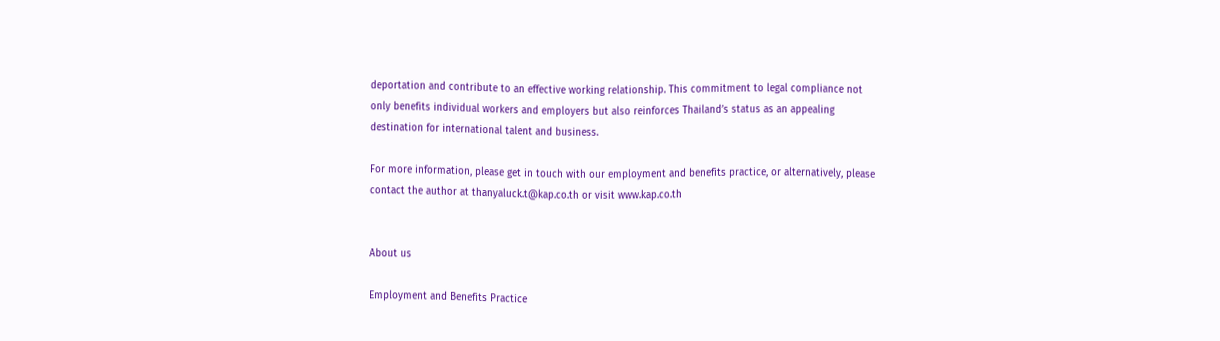deportation and contribute to an effective working relationship. This commitment to legal compliance not only benefits individual workers and employers but also reinforces Thailand’s status as an appealing destination for international talent and business.

For more information, please get in touch with our employment and benefits practice, or alternatively, please contact the author at thanyaluck.t@kap.co.th or visit www.kap.co.th


About us

Employment and Benefits Practice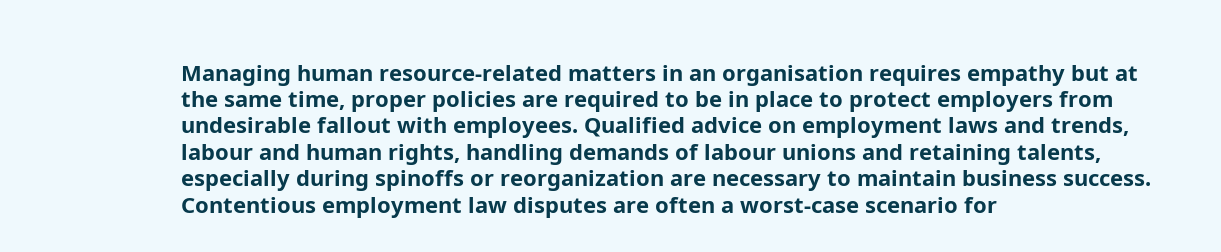Managing human resource-related matters in an organisation requires empathy but at the same time, proper policies are required to be in place to protect employers from undesirable fallout with employees. Qualified advice on employment laws and trends, labour and human rights, handling demands of labour unions and retaining talents, especially during spinoffs or reorganization are necessary to maintain business success. Contentious employment law disputes are often a worst-case scenario for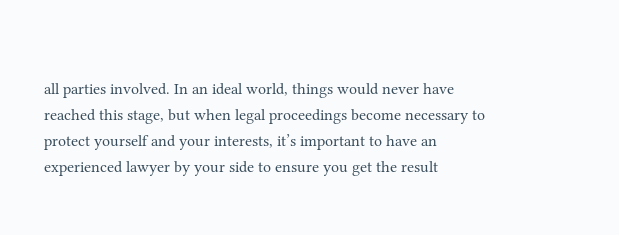all parties involved. In an ideal world, things would never have reached this stage, but when legal proceedings become necessary to protect yourself and your interests, it’s important to have an experienced lawyer by your side to ensure you get the result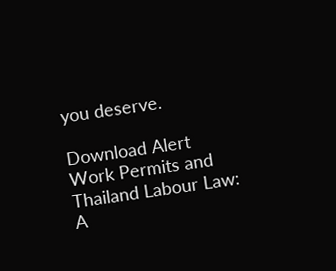you deserve.

Download Alert Work Permits and Thailand Labour Law: A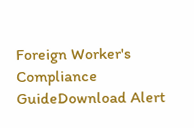Foreign Worker's Compliance GuideDownload Alert